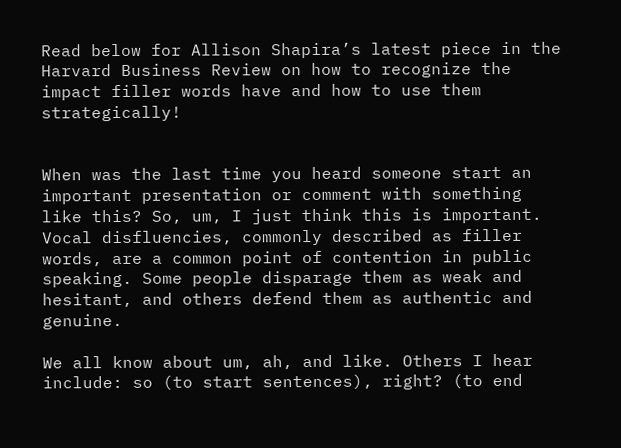Read below for Allison Shapira’s latest piece in the Harvard Business Review on how to recognize the impact filler words have and how to use them strategically!


When was the last time you heard someone start an important presentation or comment with something like this? So, um, I just think this is important. Vocal disfluencies, commonly described as filler words, are a common point of contention in public speaking. Some people disparage them as weak and hesitant, and others defend them as authentic and genuine.

We all know about um, ah, and like. Others I hear include: so (to start sentences), right? (to end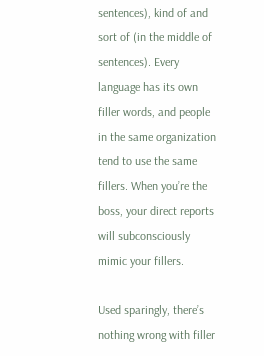sentences), kind of and sort of (in the middle of sentences). Every language has its own filler words, and people in the same organization tend to use the same fillers. When you’re the boss, your direct reports will subconsciously mimic your fillers.

Used sparingly, there’s nothing wrong with filler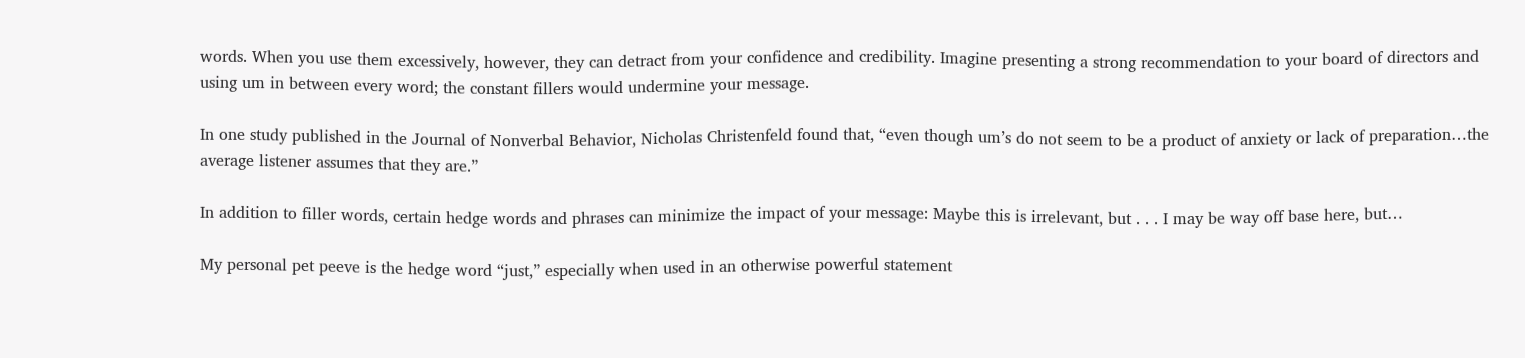words. When you use them excessively, however, they can detract from your confidence and credibility. Imagine presenting a strong recommendation to your board of directors and using um in between every word; the constant fillers would undermine your message.

In one study published in the Journal of Nonverbal Behavior, Nicholas Christenfeld found that, “even though um’s do not seem to be a product of anxiety or lack of preparation…the average listener assumes that they are.”

In addition to filler words, certain hedge words and phrases can minimize the impact of your message: Maybe this is irrelevant, but . . . I may be way off base here, but…

My personal pet peeve is the hedge word “just,” especially when used in an otherwise powerful statement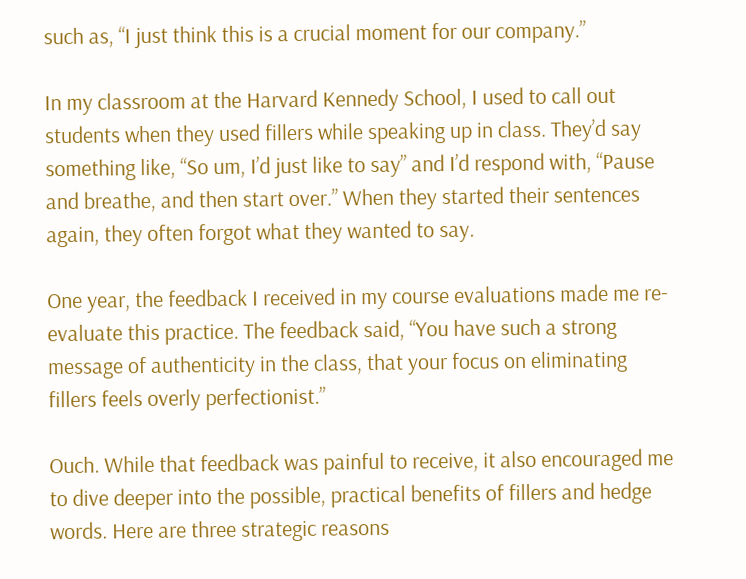such as, “I just think this is a crucial moment for our company.”

In my classroom at the Harvard Kennedy School, I used to call out students when they used fillers while speaking up in class. They’d say something like, “So um, I’d just like to say” and I’d respond with, “Pause and breathe, and then start over.” When they started their sentences again, they often forgot what they wanted to say.

One year, the feedback I received in my course evaluations made me re-evaluate this practice. The feedback said, “You have such a strong message of authenticity in the class, that your focus on eliminating fillers feels overly perfectionist.”

Ouch. While that feedback was painful to receive, it also encouraged me to dive deeper into the possible, practical benefits of fillers and hedge words. Here are three strategic reasons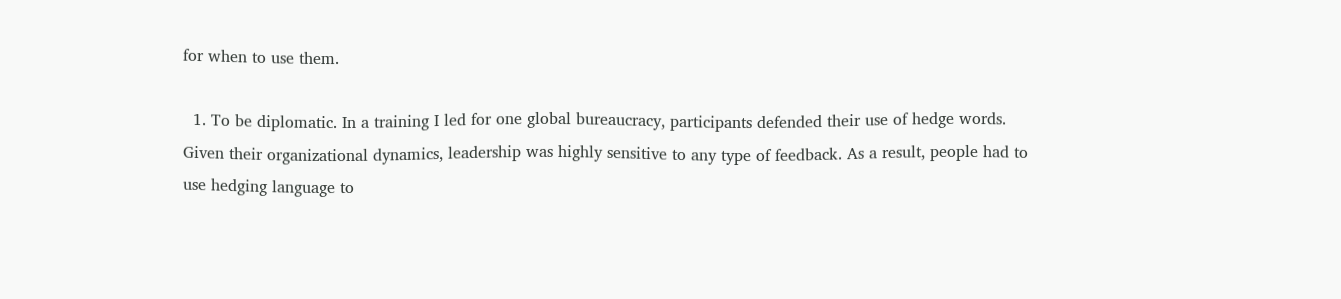for when to use them.

  1. To be diplomatic. In a training I led for one global bureaucracy, participants defended their use of hedge words. Given their organizational dynamics, leadership was highly sensitive to any type of feedback. As a result, people had to use hedging language to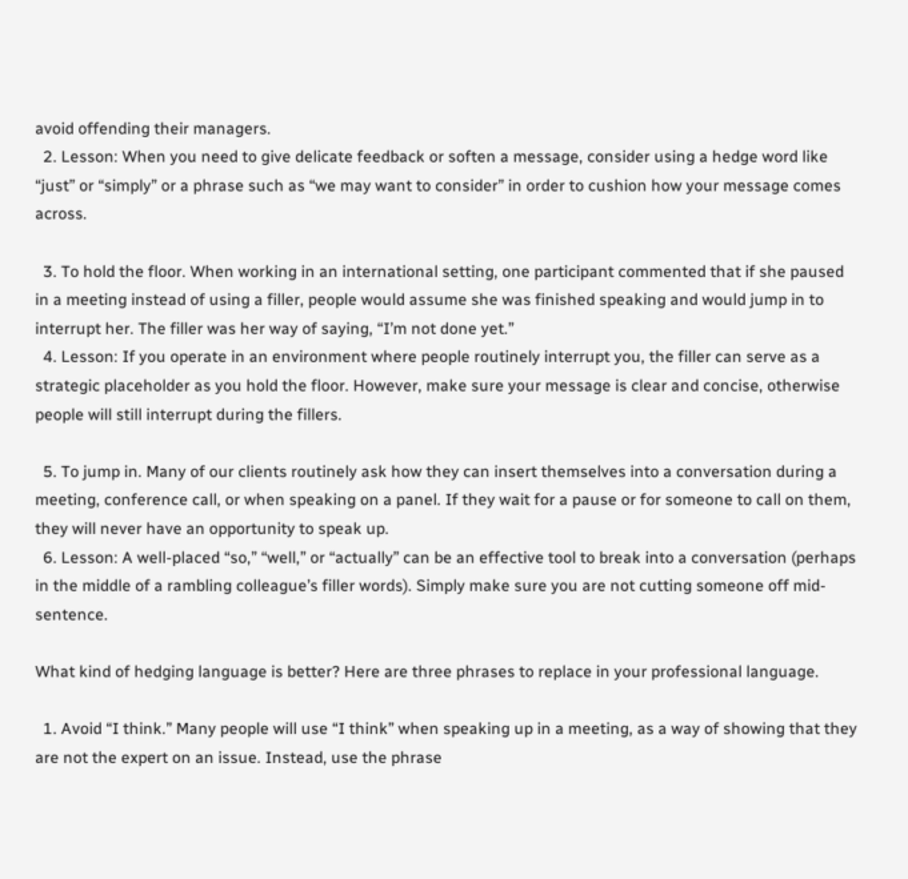avoid offending their managers.
  2. Lesson: When you need to give delicate feedback or soften a message, consider using a hedge word like “just” or “simply” or a phrase such as “we may want to consider” in order to cushion how your message comes across.

  3. To hold the floor. When working in an international setting, one participant commented that if she paused in a meeting instead of using a filler, people would assume she was finished speaking and would jump in to interrupt her. The filler was her way of saying, “I’m not done yet.”
  4. Lesson: If you operate in an environment where people routinely interrupt you, the filler can serve as a strategic placeholder as you hold the floor. However, make sure your message is clear and concise, otherwise people will still interrupt during the fillers.

  5. To jump in. Many of our clients routinely ask how they can insert themselves into a conversation during a meeting, conference call, or when speaking on a panel. If they wait for a pause or for someone to call on them, they will never have an opportunity to speak up.
  6. Lesson: A well-placed “so,” “well,” or “actually” can be an effective tool to break into a conversation (perhaps in the middle of a rambling colleague’s filler words). Simply make sure you are not cutting someone off mid-sentence.

What kind of hedging language is better? Here are three phrases to replace in your professional language.

  1. Avoid “I think.” Many people will use “I think” when speaking up in a meeting, as a way of showing that they are not the expert on an issue. Instead, use the phrase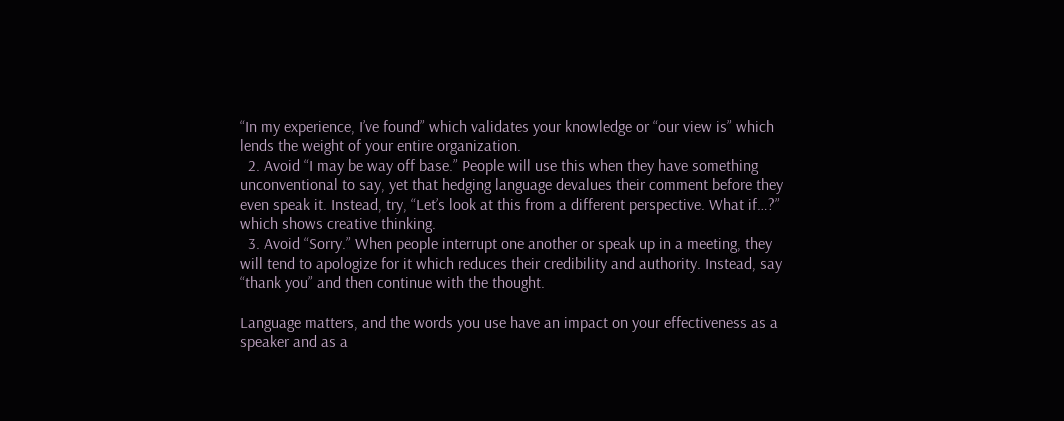“In my experience, I’ve found” which validates your knowledge or “our view is” which lends the weight of your entire organization.
  2. Avoid “I may be way off base.” People will use this when they have something unconventional to say, yet that hedging language devalues their comment before they even speak it. Instead, try, “Let’s look at this from a different perspective. What if…?” which shows creative thinking.
  3. Avoid “Sorry.” When people interrupt one another or speak up in a meeting, they will tend to apologize for it which reduces their credibility and authority. Instead, say “thank you” and then continue with the thought.

Language matters, and the words you use have an impact on your effectiveness as a speaker and as a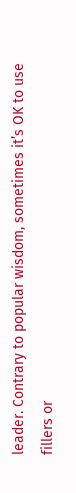leader. Contrary to popular wisdom, sometimes it’s OK to use fillers or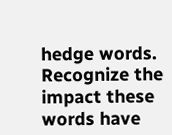hedge words. Recognize the impact these words have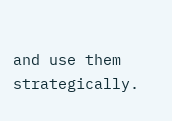and use them strategically.